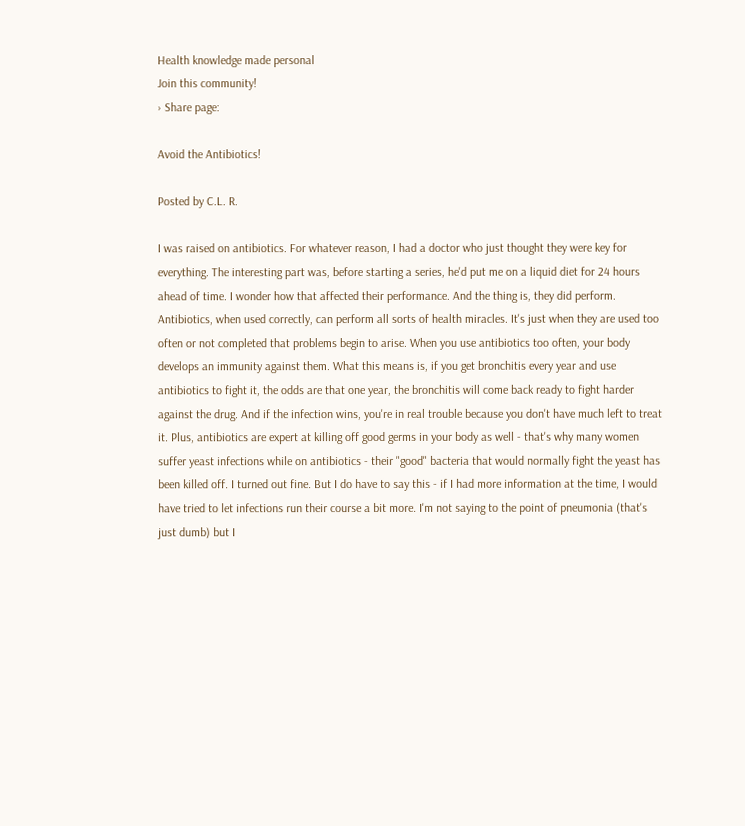Health knowledge made personal
Join this community!
› Share page:

Avoid the Antibiotics!

Posted by C.L. R.

I was raised on antibiotics. For whatever reason, I had a doctor who just thought they were key for everything. The interesting part was, before starting a series, he'd put me on a liquid diet for 24 hours ahead of time. I wonder how that affected their performance. And the thing is, they did perform. Antibiotics, when used correctly, can perform all sorts of health miracles. It's just when they are used too often or not completed that problems begin to arise. When you use antibiotics too often, your body develops an immunity against them. What this means is, if you get bronchitis every year and use antibiotics to fight it, the odds are that one year, the bronchitis will come back ready to fight harder against the drug. And if the infection wins, you're in real trouble because you don't have much left to treat it. Plus, antibiotics are expert at killing off good germs in your body as well - that's why many women suffer yeast infections while on antibiotics - their "good" bacteria that would normally fight the yeast has been killed off. I turned out fine. But I do have to say this - if I had more information at the time, I would have tried to let infections run their course a bit more. I'm not saying to the point of pneumonia (that's just dumb) but I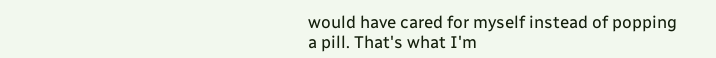would have cared for myself instead of popping a pill. That's what I'm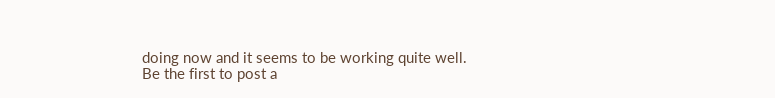doing now and it seems to be working quite well.
Be the first to post a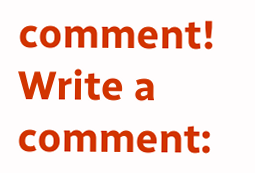comment!
Write a comment: